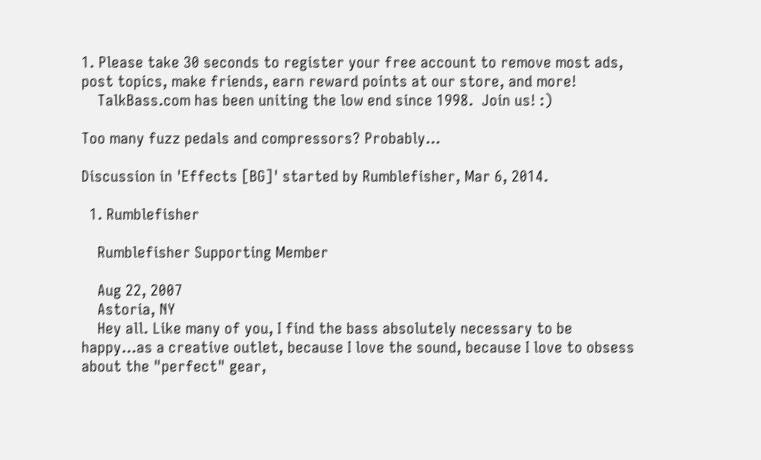1. Please take 30 seconds to register your free account to remove most ads, post topics, make friends, earn reward points at our store, and more!
    TalkBass.com has been uniting the low end since 1998.  Join us! :)

Too many fuzz pedals and compressors? Probably...

Discussion in 'Effects [BG]' started by Rumblefisher, Mar 6, 2014.

  1. Rumblefisher

    Rumblefisher Supporting Member

    Aug 22, 2007
    Astoria, NY
    Hey all. Like many of you, I find the bass absolutely necessary to be happy...as a creative outlet, because I love the sound, because I love to obsess about the "perfect" gear,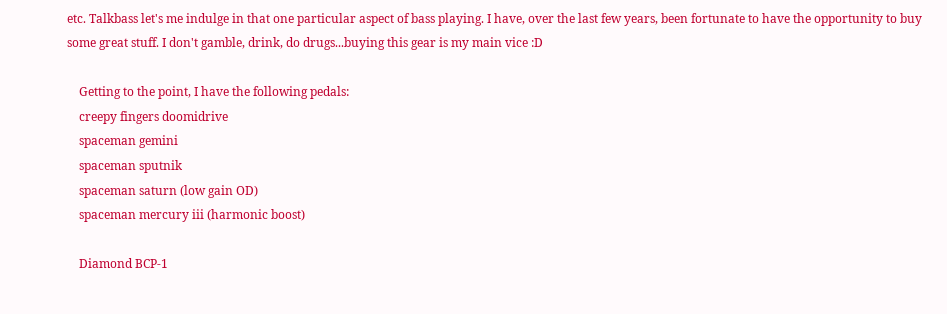etc. Talkbass let's me indulge in that one particular aspect of bass playing. I have, over the last few years, been fortunate to have the opportunity to buy some great stuff. I don't gamble, drink, do drugs...buying this gear is my main vice :D

    Getting to the point, I have the following pedals:
    creepy fingers doomidrive
    spaceman gemini
    spaceman sputnik
    spaceman saturn (low gain OD)
    spaceman mercury iii (harmonic boost)

    Diamond BCP-1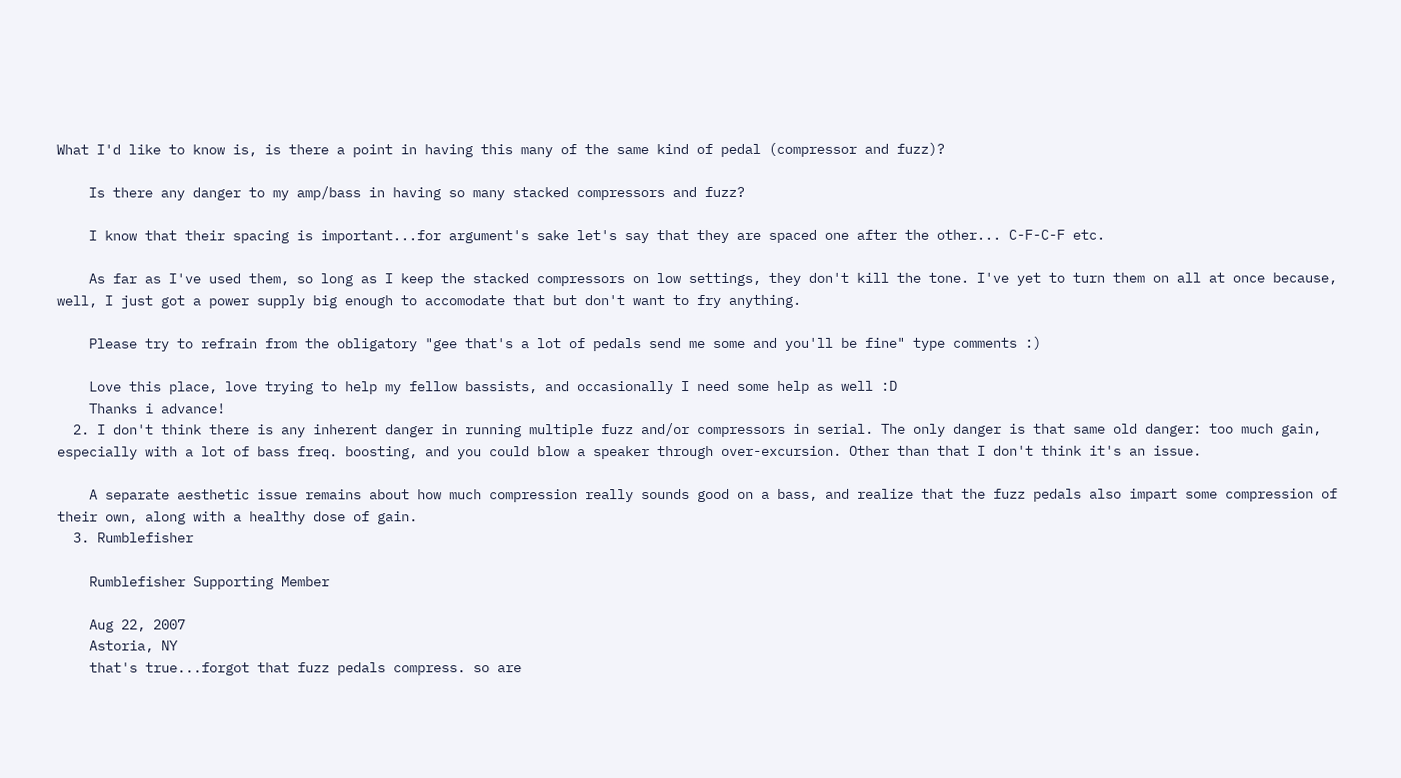What I'd like to know is, is there a point in having this many of the same kind of pedal (compressor and fuzz)?

    Is there any danger to my amp/bass in having so many stacked compressors and fuzz?

    I know that their spacing is important...for argument's sake let's say that they are spaced one after the other... C-F-C-F etc.

    As far as I've used them, so long as I keep the stacked compressors on low settings, they don't kill the tone. I've yet to turn them on all at once because, well, I just got a power supply big enough to accomodate that but don't want to fry anything.

    Please try to refrain from the obligatory "gee that's a lot of pedals send me some and you'll be fine" type comments :)

    Love this place, love trying to help my fellow bassists, and occasionally I need some help as well :D
    Thanks i advance!
  2. I don't think there is any inherent danger in running multiple fuzz and/or compressors in serial. The only danger is that same old danger: too much gain, especially with a lot of bass freq. boosting, and you could blow a speaker through over-excursion. Other than that I don't think it's an issue.

    A separate aesthetic issue remains about how much compression really sounds good on a bass, and realize that the fuzz pedals also impart some compression of their own, along with a healthy dose of gain.
  3. Rumblefisher

    Rumblefisher Supporting Member

    Aug 22, 2007
    Astoria, NY
    that's true...forgot that fuzz pedals compress. so are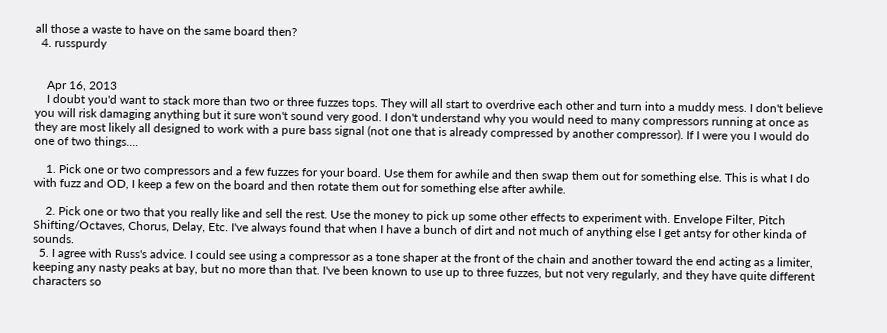all those a waste to have on the same board then?
  4. russpurdy


    Apr 16, 2013
    I doubt you'd want to stack more than two or three fuzzes tops. They will all start to overdrive each other and turn into a muddy mess. I don't believe you will risk damaging anything but it sure won't sound very good. I don't understand why you would need to many compressors running at once as they are most likely all designed to work with a pure bass signal (not one that is already compressed by another compressor). If I were you I would do one of two things....

    1. Pick one or two compressors and a few fuzzes for your board. Use them for awhile and then swap them out for something else. This is what I do with fuzz and OD, I keep a few on the board and then rotate them out for something else after awhile.

    2. Pick one or two that you really like and sell the rest. Use the money to pick up some other effects to experiment with. Envelope Filter, Pitch Shifting/Octaves, Chorus, Delay, Etc. I've always found that when I have a bunch of dirt and not much of anything else I get antsy for other kinda of sounds.
  5. I agree with Russ's advice. I could see using a compressor as a tone shaper at the front of the chain and another toward the end acting as a limiter, keeping any nasty peaks at bay, but no more than that. I've been known to use up to three fuzzes, but not very regularly, and they have quite different characters so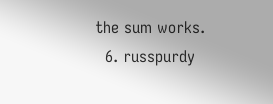the sum works.
  6. russpurdy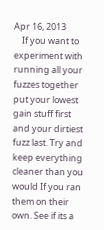Apr 16, 2013
    If you want to experiment with running all your fuzzes together put your lowest gain stuff first and your dirtiest fuzz last. Try and keep everything cleaner than you would If you ran them on their own. See if its a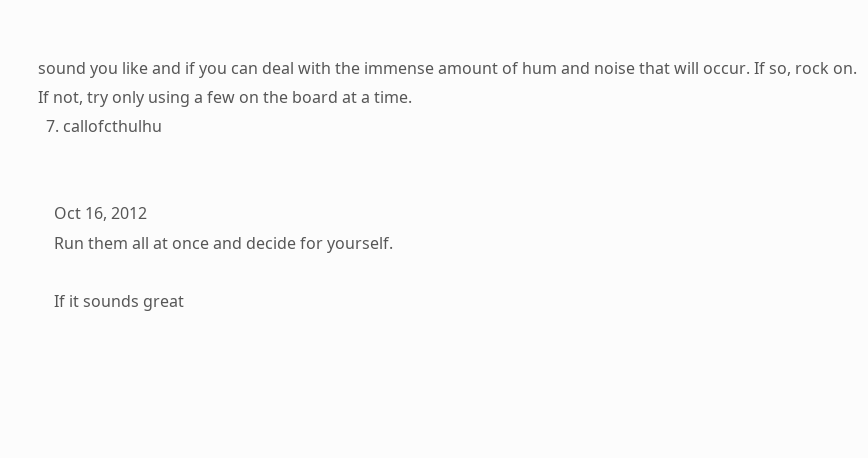sound you like and if you can deal with the immense amount of hum and noise that will occur. If so, rock on. If not, try only using a few on the board at a time.
  7. callofcthulhu


    Oct 16, 2012
    Run them all at once and decide for yourself.

    If it sounds great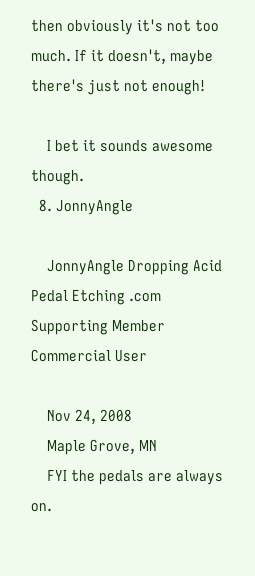then obviously it's not too much. If it doesn't, maybe there's just not enough!

    I bet it sounds awesome though.
  8. JonnyAngle

    JonnyAngle Dropping Acid Pedal Etching .com Supporting Member Commercial User

    Nov 24, 2008
    Maple Grove, MN
    FYI the pedals are always on.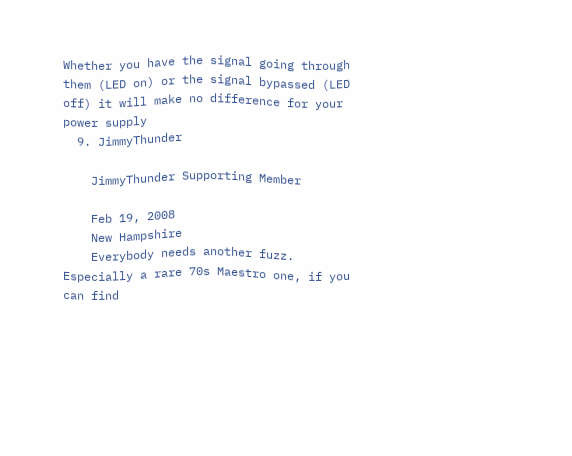Whether you have the signal going through them (LED on) or the signal bypassed (LED off) it will make no difference for your power supply
  9. JimmyThunder

    JimmyThunder Supporting Member

    Feb 19, 2008
    New Hampshire
    Everybody needs another fuzz. Especially a rare 70s Maestro one, if you can find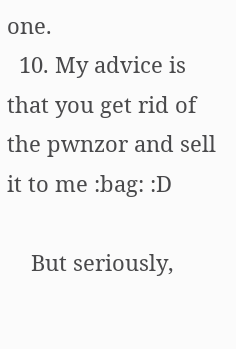one.
  10. My advice is that you get rid of the pwnzor and sell it to me :bag: :D

    But seriously,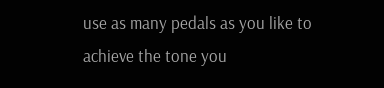use as many pedals as you like to achieve the tone you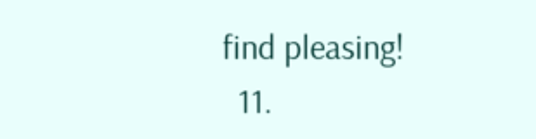find pleasing!
  11.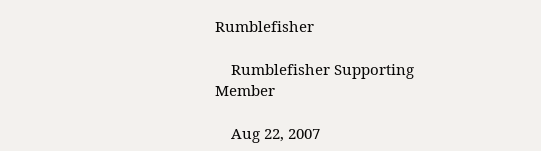Rumblefisher

    Rumblefisher Supporting Member

    Aug 22, 2007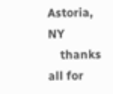Astoria, NY
    thanks all for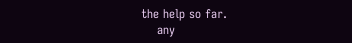the help so far.
    any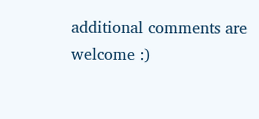additional comments are welcome :)